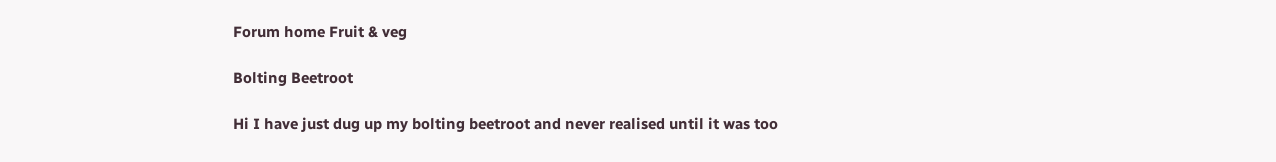Forum home Fruit & veg

Bolting Beetroot

Hi I have just dug up my bolting beetroot and never realised until it was too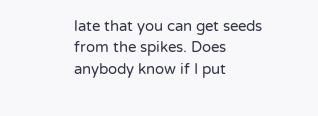late that you can get seeds from the spikes. Does anybody know if I put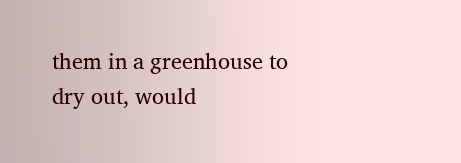them in a greenhouse to dry out, would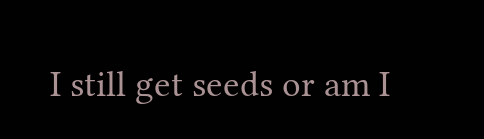I still get seeds or am I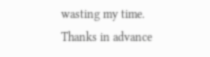wasting my time.
Thanks in advance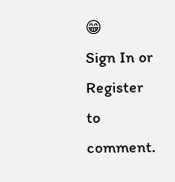😁
Sign In or Register to comment.